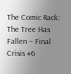The Comic Rack: The Tree Has Fallen – Final Crisis #6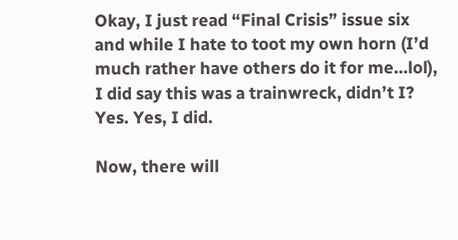Okay, I just read “Final Crisis” issue six and while I hate to toot my own horn (I’d much rather have others do it for me…lol), I did say this was a trainwreck, didn’t I? Yes. Yes, I did.

Now, there will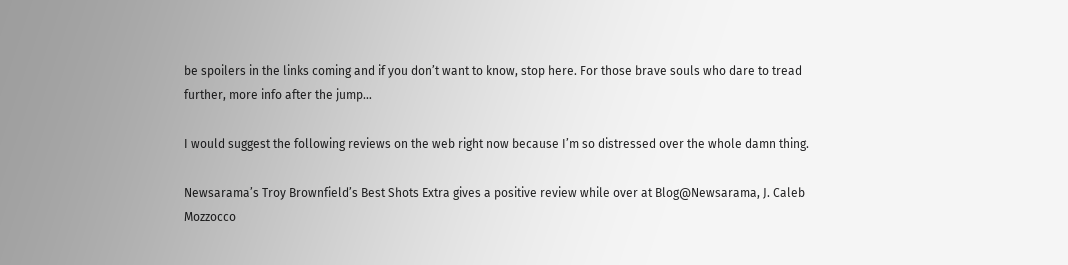be spoilers in the links coming and if you don’t want to know, stop here. For those brave souls who dare to tread further, more info after the jump…

I would suggest the following reviews on the web right now because I’m so distressed over the whole damn thing.

Newsarama’s Troy Brownfield’s Best Shots Extra gives a positive review while over at Blog@Newsarama, J. Caleb Mozzocco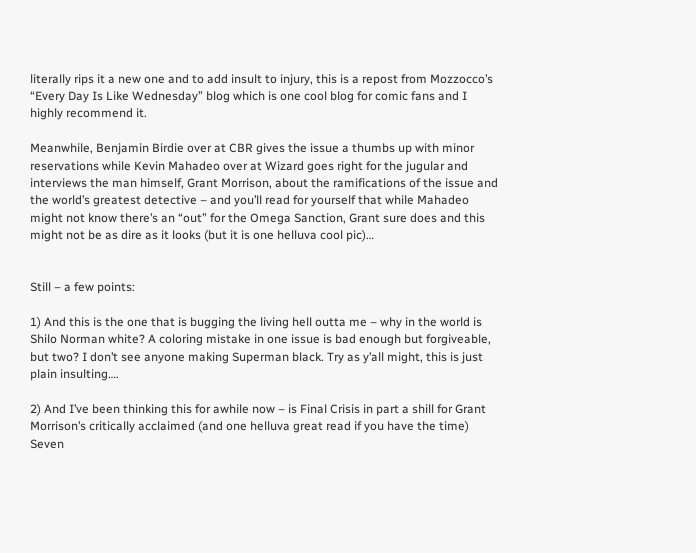literally rips it a new one and to add insult to injury, this is a repost from Mozzocco’s “Every Day Is Like Wednesday” blog which is one cool blog for comic fans and I highly recommend it.

Meanwhile, Benjamin Birdie over at CBR gives the issue a thumbs up with minor reservations while Kevin Mahadeo over at Wizard goes right for the jugular and interviews the man himself, Grant Morrison, about the ramifications of the issue and the world’s greatest detective – and you’ll read for yourself that while Mahadeo might not know there’s an “out” for the Omega Sanction, Grant sure does and this might not be as dire as it looks (but it is one helluva cool pic)…


Still – a few points:

1) And this is the one that is bugging the living hell outta me – why in the world is Shilo Norman white? A coloring mistake in one issue is bad enough but forgiveable, but two? I don’t see anyone making Superman black. Try as y’all might, this is just plain insulting….

2) And I’ve been thinking this for awhile now – is Final Crisis in part a shill for Grant Morrison’s critically acclaimed (and one helluva great read if you have the time) Seven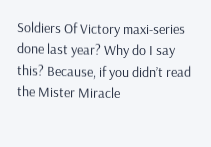Soldiers Of Victory maxi-series done last year? Why do I say this? Because, if you didn’t read the Mister Miracle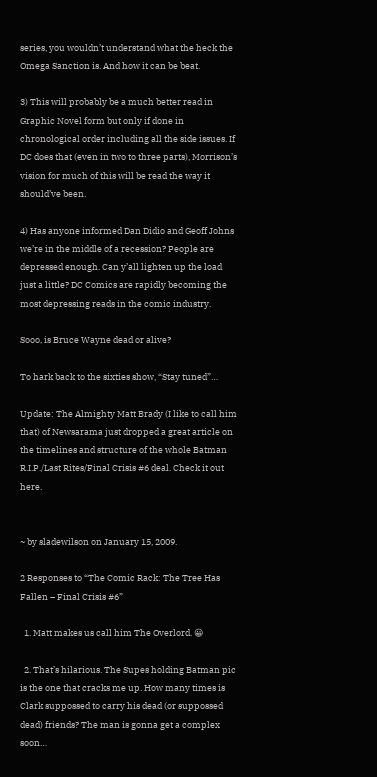series, you wouldn’t understand what the heck the Omega Sanction is. And how it can be beat.

3) This will probably be a much better read in Graphic Novel form but only if done in chronological order including all the side issues. If DC does that (even in two to three parts), Morrison’s vision for much of this will be read the way it should’ve been.

4) Has anyone informed Dan Didio and Geoff Johns we’re in the middle of a recession? People are depressed enough. Can y’all lighten up the load just a little? DC Comics are rapidly becoming the most depressing reads in the comic industry.

Sooo, is Bruce Wayne dead or alive?

To hark back to the sixties show, “Stay tuned”…

Update: The Almighty Matt Brady (I like to call him that) of Newsarama just dropped a great article on the timelines and structure of the whole Batman R.I.P./Last Rites/Final Crisis #6 deal. Check it out here.


~ by sladewilson on January 15, 2009.

2 Responses to “The Comic Rack: The Tree Has Fallen – Final Crisis #6”

  1. Matt makes us call him The Overlord. 😀

  2. That’s hilarious. The Supes holding Batman pic is the one that cracks me up. How many times is Clark suppossed to carry his dead (or suppossed dead) friends? The man is gonna get a complex soon…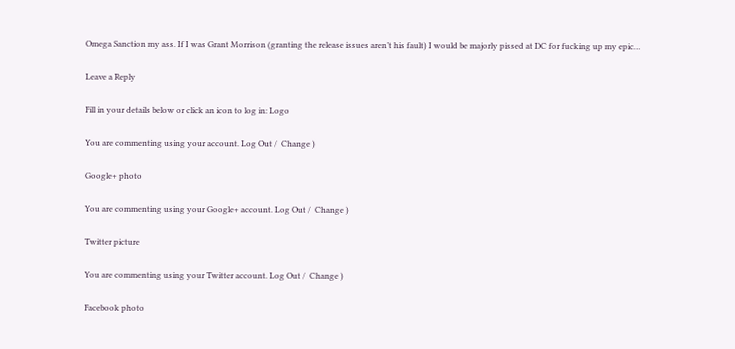Omega Sanction my ass. If I was Grant Morrison (granting the release issues aren’t his fault) I would be majorly pissed at DC for fucking up my epic…

Leave a Reply

Fill in your details below or click an icon to log in: Logo

You are commenting using your account. Log Out /  Change )

Google+ photo

You are commenting using your Google+ account. Log Out /  Change )

Twitter picture

You are commenting using your Twitter account. Log Out /  Change )

Facebook photo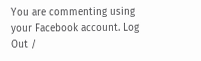You are commenting using your Facebook account. Log Out /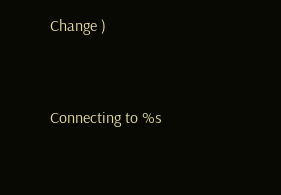Change )


Connecting to %s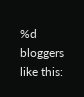%d bloggers like this: